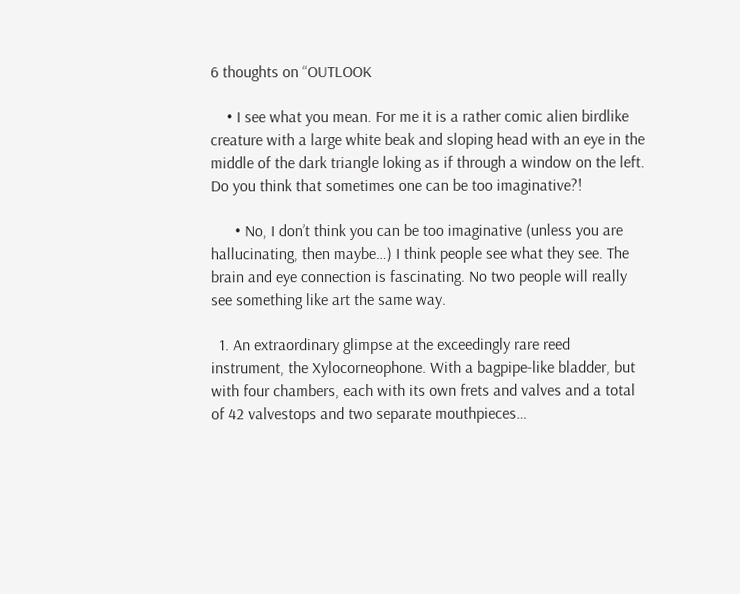6 thoughts on “OUTLOOK

    • I see what you mean. For me it is a rather comic alien birdlike creature with a large white beak and sloping head with an eye in the middle of the dark triangle loking as if through a window on the left. Do you think that sometimes one can be too imaginative?!

      • No, I don’t think you can be too imaginative (unless you are hallucinating, then maybe…) I think people see what they see. The brain and eye connection is fascinating. No two people will really see something like art the same way.

  1. An extraordinary glimpse at the exceedingly rare reed instrument, the Xylocorneophone. With a bagpipe-like bladder, but with four chambers, each with its own frets and valves and a total of 42 valvestops and two separate mouthpieces…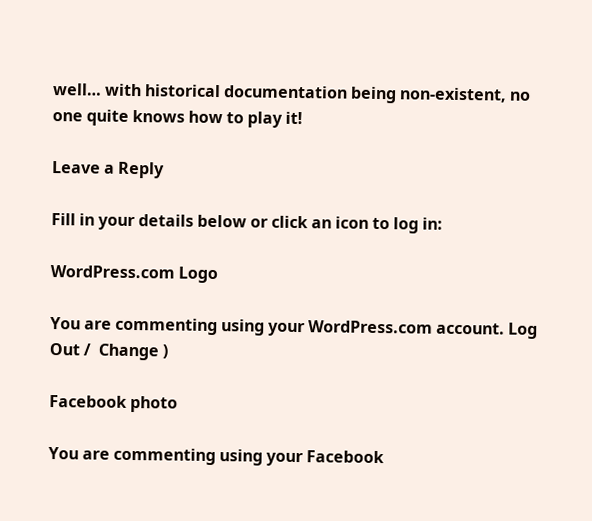well… with historical documentation being non-existent, no one quite knows how to play it!

Leave a Reply

Fill in your details below or click an icon to log in:

WordPress.com Logo

You are commenting using your WordPress.com account. Log Out /  Change )

Facebook photo

You are commenting using your Facebook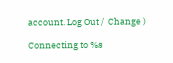account. Log Out /  Change )

Connecting to %s